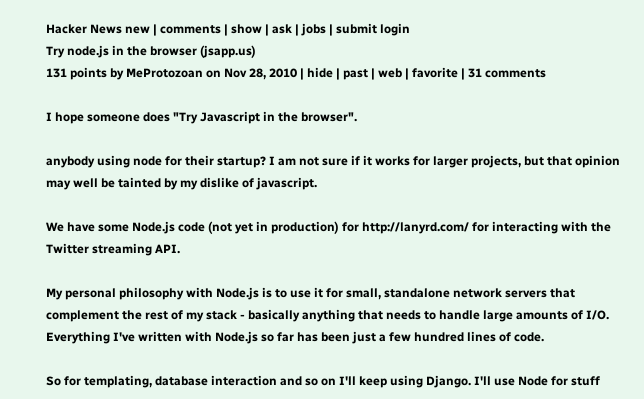Hacker News new | comments | show | ask | jobs | submit login
Try node.js in the browser (jsapp.us)
131 points by MeProtozoan on Nov 28, 2010 | hide | past | web | favorite | 31 comments

I hope someone does "Try Javascript in the browser".

anybody using node for their startup? I am not sure if it works for larger projects, but that opinion may well be tainted by my dislike of javascript.

We have some Node.js code (not yet in production) for http://lanyrd.com/ for interacting with the Twitter streaming API.

My personal philosophy with Node.js is to use it for small, standalone network servers that complement the rest of my stack - basically anything that needs to handle large amounts of I/O. Everything I've written with Node.js so far has been just a few hundred lines of code.

So for templating, database interaction and so on I'll keep using Django. I'll use Node for stuff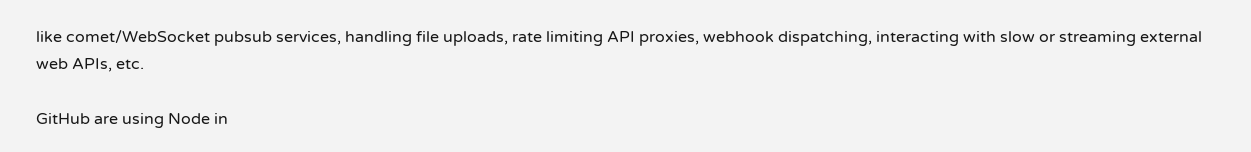like comet/WebSocket pubsub services, handling file uploads, rate limiting API proxies, webhook dispatching, interacting with slow or streaming external web APIs, etc.

GitHub are using Node in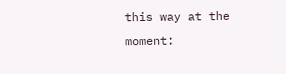this way at the moment: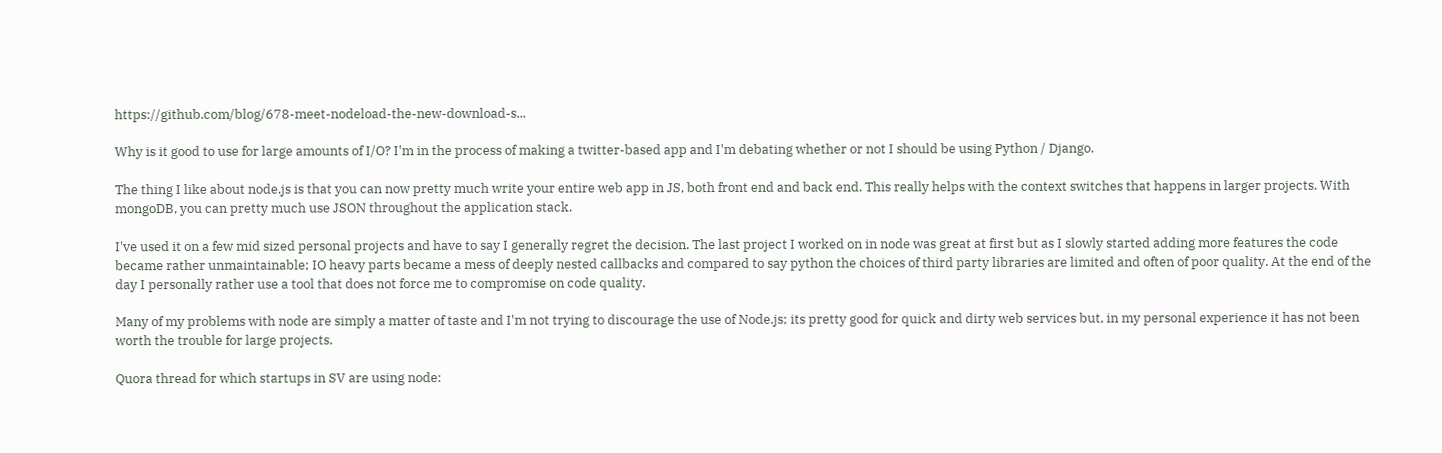https://github.com/blog/678-meet-nodeload-the-new-download-s...

Why is it good to use for large amounts of I/O? I'm in the process of making a twitter-based app and I'm debating whether or not I should be using Python / Django.

The thing I like about node.js is that you can now pretty much write your entire web app in JS, both front end and back end. This really helps with the context switches that happens in larger projects. With mongoDB, you can pretty much use JSON throughout the application stack.

I've used it on a few mid sized personal projects and have to say I generally regret the decision. The last project I worked on in node was great at first but as I slowly started adding more features the code became rather unmaintainable; IO heavy parts became a mess of deeply nested callbacks and compared to say python the choices of third party libraries are limited and often of poor quality. At the end of the day I personally rather use a tool that does not force me to compromise on code quality.

Many of my problems with node are simply a matter of taste and I'm not trying to discourage the use of Node.js; its pretty good for quick and dirty web services but, in my personal experience it has not been worth the trouble for large projects.

Quora thread for which startups in SV are using node: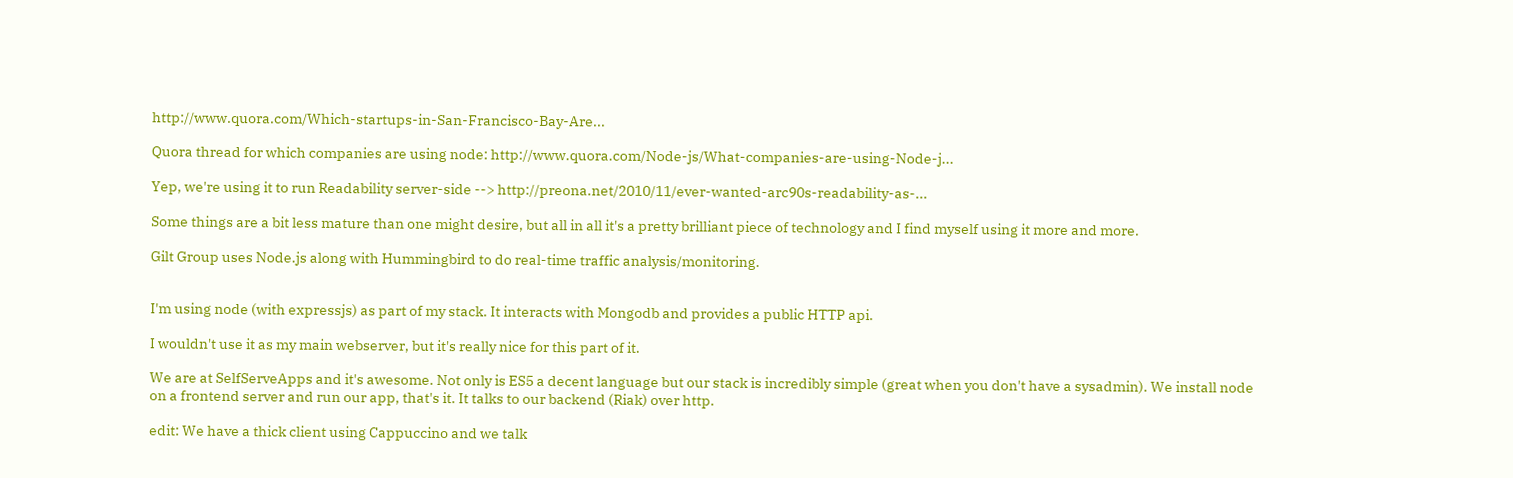http://www.quora.com/Which-startups-in-San-Francisco-Bay-Are...

Quora thread for which companies are using node: http://www.quora.com/Node-js/What-companies-are-using-Node-j...

Yep, we're using it to run Readability server-side --> http://preona.net/2010/11/ever-wanted-arc90s-readability-as-...

Some things are a bit less mature than one might desire, but all in all it's a pretty brilliant piece of technology and I find myself using it more and more.

Gilt Group uses Node.js along with Hummingbird to do real-time traffic analysis/monitoring.


I'm using node (with expressjs) as part of my stack. It interacts with Mongodb and provides a public HTTP api.

I wouldn't use it as my main webserver, but it's really nice for this part of it.

We are at SelfServeApps and it's awesome. Not only is ES5 a decent language but our stack is incredibly simple (great when you don't have a sysadmin). We install node on a frontend server and run our app, that's it. It talks to our backend (Riak) over http.

edit: We have a thick client using Cappuccino and we talk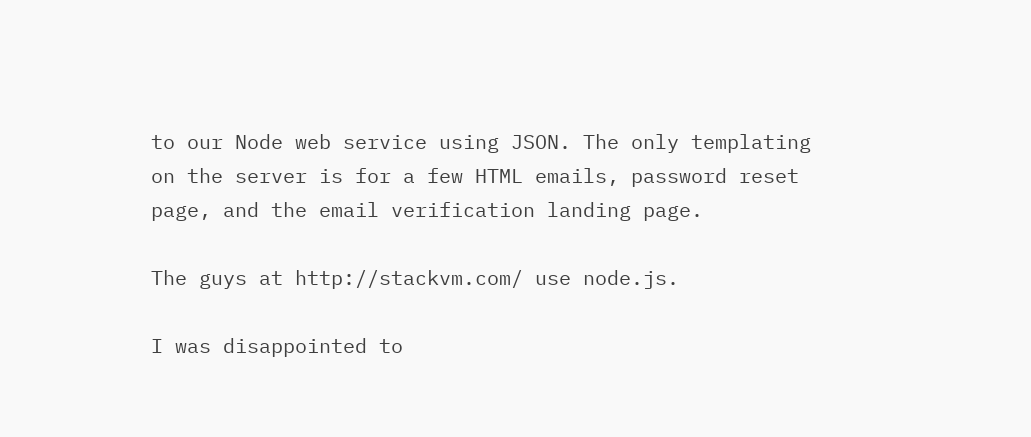to our Node web service using JSON. The only templating on the server is for a few HTML emails, password reset page, and the email verification landing page.

The guys at http://stackvm.com/ use node.js.

I was disappointed to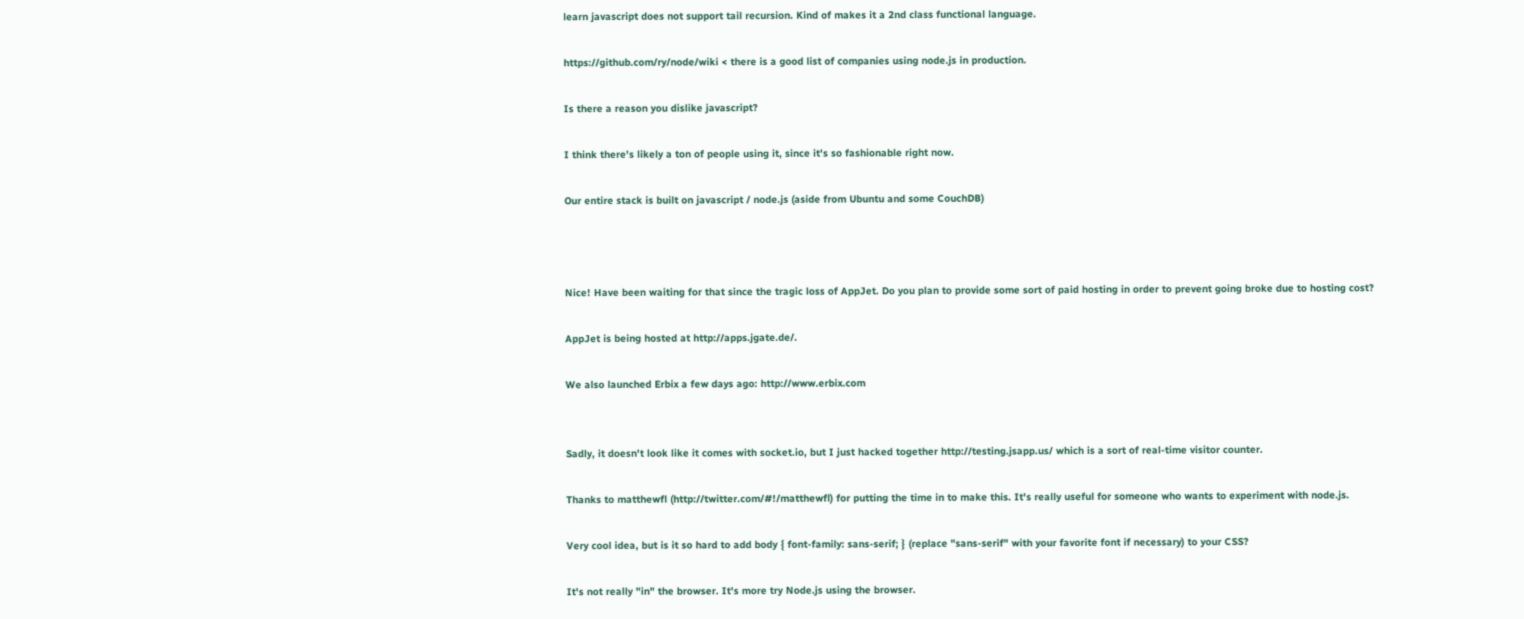learn javascript does not support tail recursion. Kind of makes it a 2nd class functional language.

https://github.com/ry/node/wiki < there is a good list of companies using node.js in production.

Is there a reason you dislike javascript?

I think there's likely a ton of people using it, since it's so fashionable right now.

Our entire stack is built on javascript / node.js (aside from Ubuntu and some CouchDB)



Nice! Have been waiting for that since the tragic loss of AppJet. Do you plan to provide some sort of paid hosting in order to prevent going broke due to hosting cost?

AppJet is being hosted at http://apps.jgate.de/.

We also launched Erbix a few days ago: http://www.erbix.com


Sadly, it doesn't look like it comes with socket.io, but I just hacked together http://testing.jsapp.us/ which is a sort of real-time visitor counter.

Thanks to matthewfl (http://twitter.com/#!/matthewfl) for putting the time in to make this. It's really useful for someone who wants to experiment with node.js.

Very cool idea, but is it so hard to add body { font-family: sans-serif; } (replace "sans-serif" with your favorite font if necessary) to your CSS?

It's not really "in" the browser. It's more try Node.js using the browser.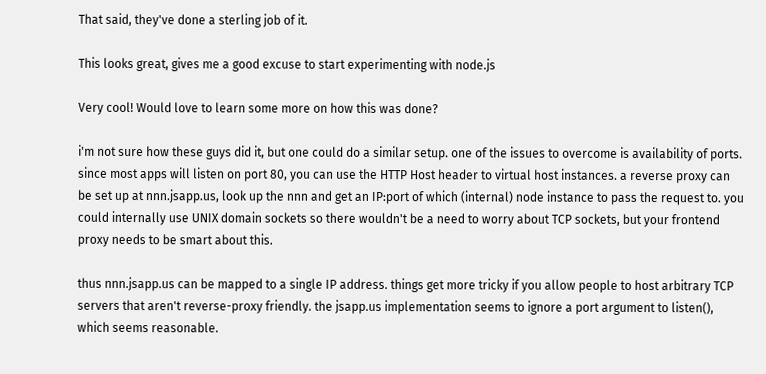That said, they've done a sterling job of it.

This looks great, gives me a good excuse to start experimenting with node.js

Very cool! Would love to learn some more on how this was done?

i'm not sure how these guys did it, but one could do a similar setup. one of the issues to overcome is availability of ports. since most apps will listen on port 80, you can use the HTTP Host header to virtual host instances. a reverse proxy can be set up at nnn.jsapp.us, look up the nnn and get an IP:port of which (internal) node instance to pass the request to. you could internally use UNIX domain sockets so there wouldn't be a need to worry about TCP sockets, but your frontend proxy needs to be smart about this.

thus nnn.jsapp.us can be mapped to a single IP address. things get more tricky if you allow people to host arbitrary TCP servers that aren't reverse-proxy friendly. the jsapp.us implementation seems to ignore a port argument to listen(), which seems reasonable.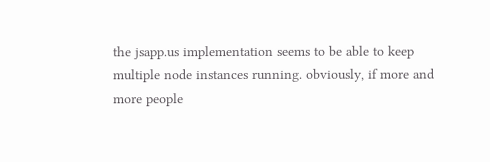the jsapp.us implementation seems to be able to keep multiple node instances running. obviously, if more and more people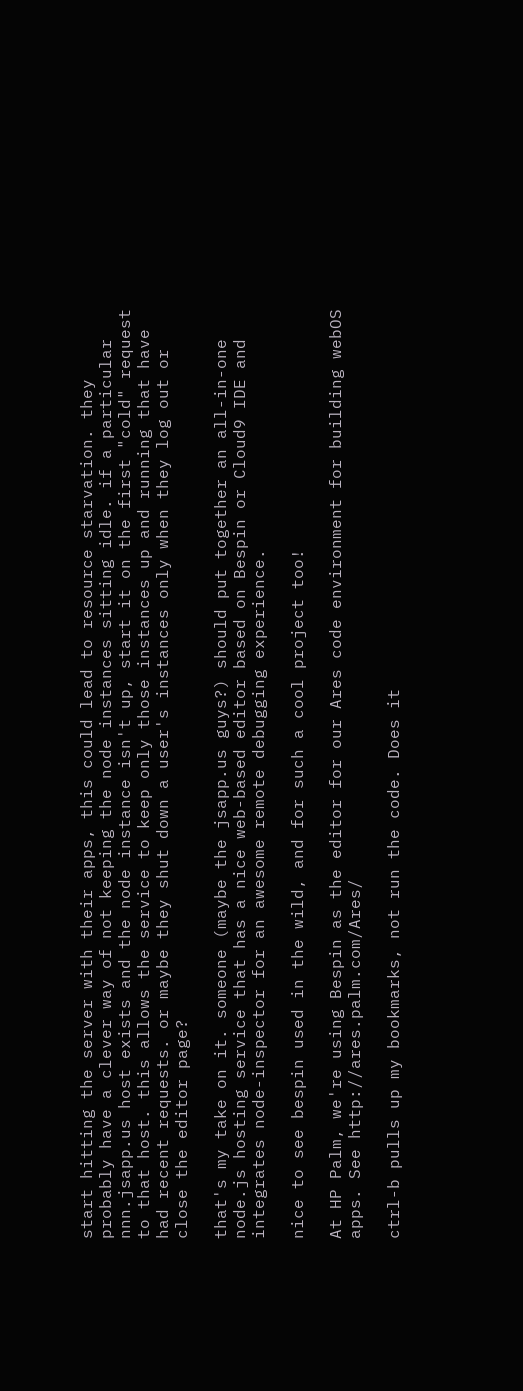start hitting the server with their apps, this could lead to resource starvation. they probably have a clever way of not keeping the node instances sitting idle. if a particular nnn.jsapp.us host exists and the node instance isn't up, start it on the first "cold" request to that host. this allows the service to keep only those instances up and running that have had recent requests. or maybe they shut down a user's instances only when they log out or close the editor page?

that's my take on it. someone (maybe the jsapp.us guys?) should put together an all-in-one node.js hosting service that has a nice web-based editor based on Bespin or Cloud9 IDE and integrates node-inspector for an awesome remote debugging experience.

nice to see bespin used in the wild, and for such a cool project too!

At HP Palm, we're using Bespin as the editor for our Ares code environment for building webOS apps. See http://ares.palm.com/Ares/

ctrl-b pulls up my bookmarks, not run the code. Does it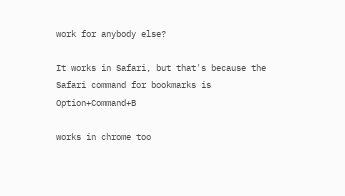work for anybody else?

It works in Safari, but that's because the Safari command for bookmarks is Option+Command+B

works in chrome too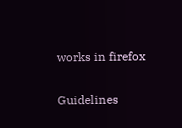works in firefox

Guidelines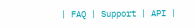| FAQ | Support | API |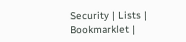Security | Lists | Bookmarklet |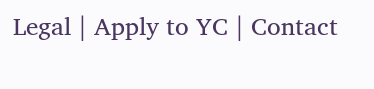Legal | Apply to YC | Contact